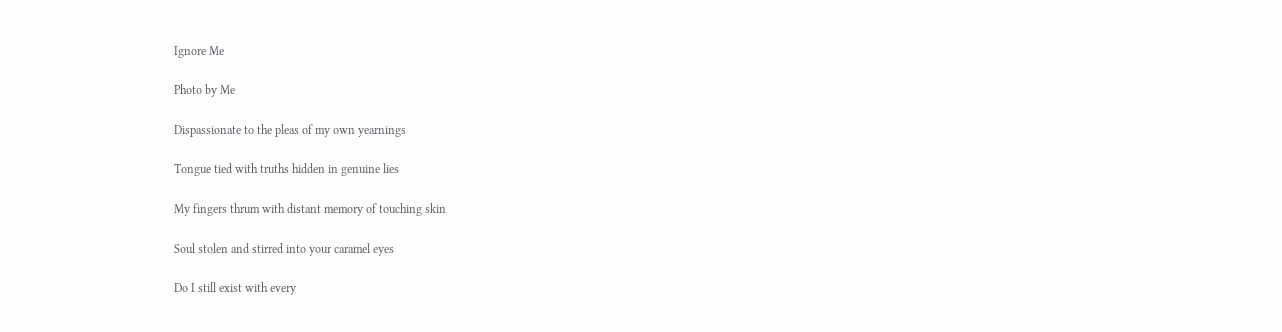Ignore Me

Photo by Me

Dispassionate to the pleas of my own yearnings

Tongue tied with truths hidden in genuine lies

My fingers thrum with distant memory of touching skin

Soul stolen and stirred into your caramel eyes

Do I still exist with every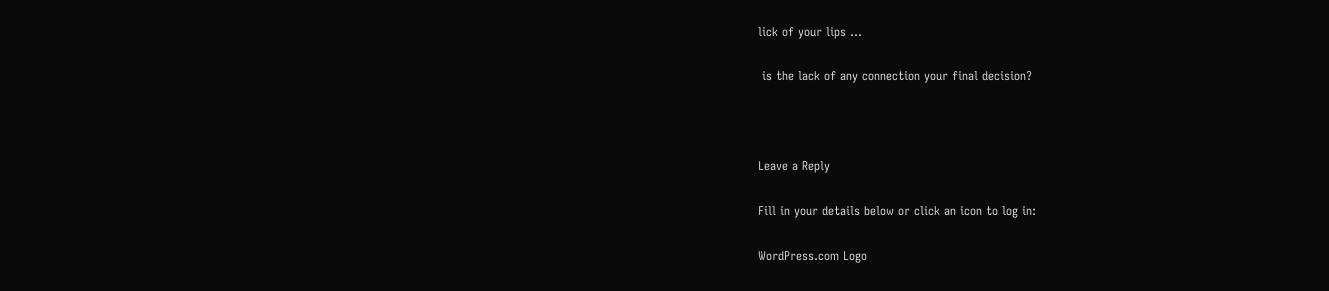lick of your lips …

 is the lack of any connection your final decision?



Leave a Reply

Fill in your details below or click an icon to log in:

WordPress.com Logo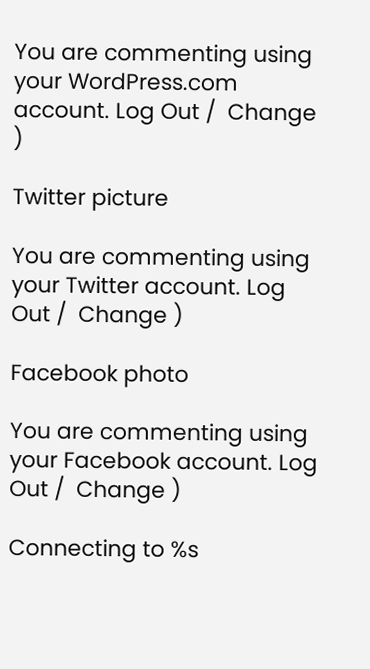You are commenting using your WordPress.com account. Log Out /  Change )

Twitter picture

You are commenting using your Twitter account. Log Out /  Change )

Facebook photo

You are commenting using your Facebook account. Log Out /  Change )

Connecting to %s